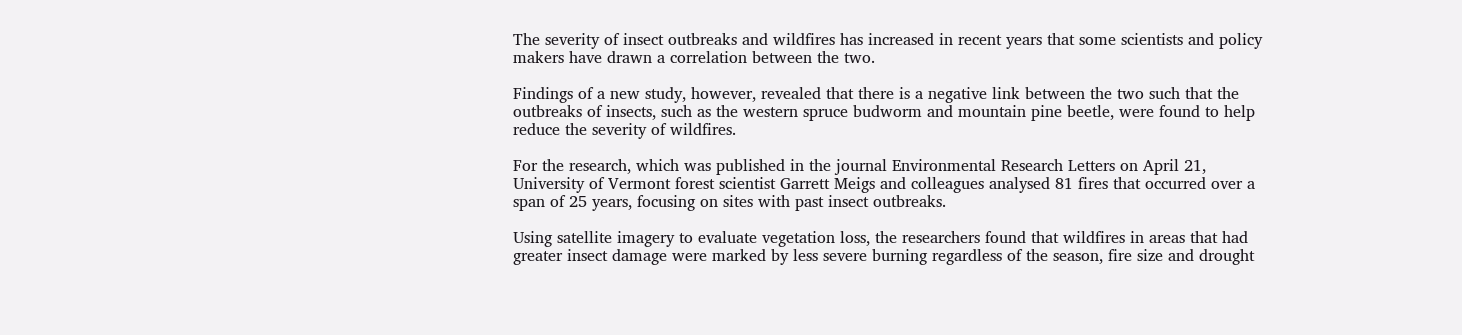The severity of insect outbreaks and wildfires has increased in recent years that some scientists and policy makers have drawn a correlation between the two.

Findings of a new study, however, revealed that there is a negative link between the two such that the outbreaks of insects, such as the western spruce budworm and mountain pine beetle, were found to help reduce the severity of wildfires.

For the research, which was published in the journal Environmental Research Letters on April 21, University of Vermont forest scientist Garrett Meigs and colleagues analysed 81 fires that occurred over a span of 25 years, focusing on sites with past insect outbreaks.

Using satellite imagery to evaluate vegetation loss, the researchers found that wildfires in areas that had greater insect damage were marked by less severe burning regardless of the season, fire size and drought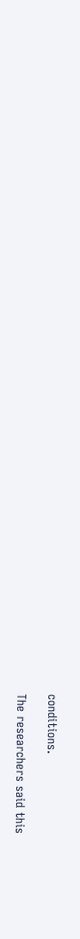conditions.

The researchers said this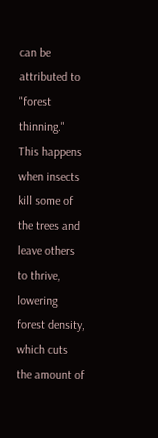can be attributed to "forest thinning." This happens when insects kill some of the trees and leave others to thrive, lowering forest density, which cuts the amount of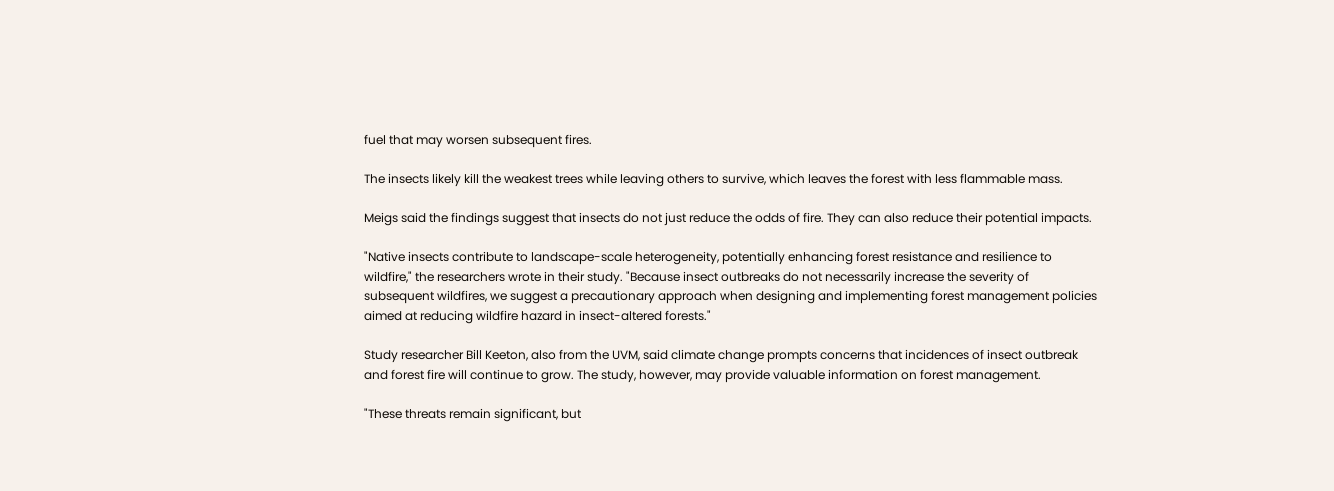fuel that may worsen subsequent fires.

The insects likely kill the weakest trees while leaving others to survive, which leaves the forest with less flammable mass.

Meigs said the findings suggest that insects do not just reduce the odds of fire. They can also reduce their potential impacts.

"Native insects contribute to landscape-scale heterogeneity, potentially enhancing forest resistance and resilience to wildfire," the researchers wrote in their study. "Because insect outbreaks do not necessarily increase the severity of subsequent wildfires, we suggest a precautionary approach when designing and implementing forest management policies aimed at reducing wildfire hazard in insect-altered forests."

Study researcher Bill Keeton, also from the UVM, said climate change prompts concerns that incidences of insect outbreak and forest fire will continue to grow. The study, however, may provide valuable information on forest management.

"These threats remain significant, but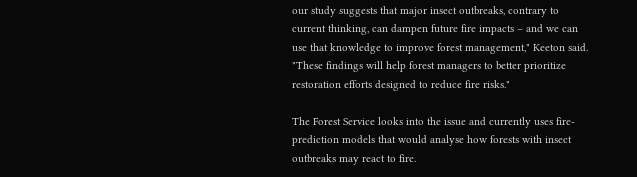our study suggests that major insect outbreaks, contrary to current thinking, can dampen future fire impacts – and we can use that knowledge to improve forest management," Keeton said. "These findings will help forest managers to better prioritize restoration efforts designed to reduce fire risks."

The Forest Service looks into the issue and currently uses fire-prediction models that would analyse how forests with insect outbreaks may react to fire.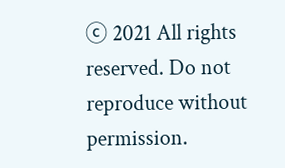ⓒ 2021 All rights reserved. Do not reproduce without permission.